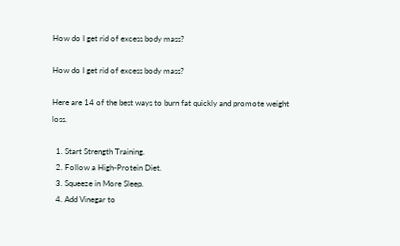How do I get rid of excess body mass?

How do I get rid of excess body mass?

Here are 14 of the best ways to burn fat quickly and promote weight loss.

  1. Start Strength Training.
  2. Follow a High-Protein Diet.
  3. Squeeze in More Sleep.
  4. Add Vinegar to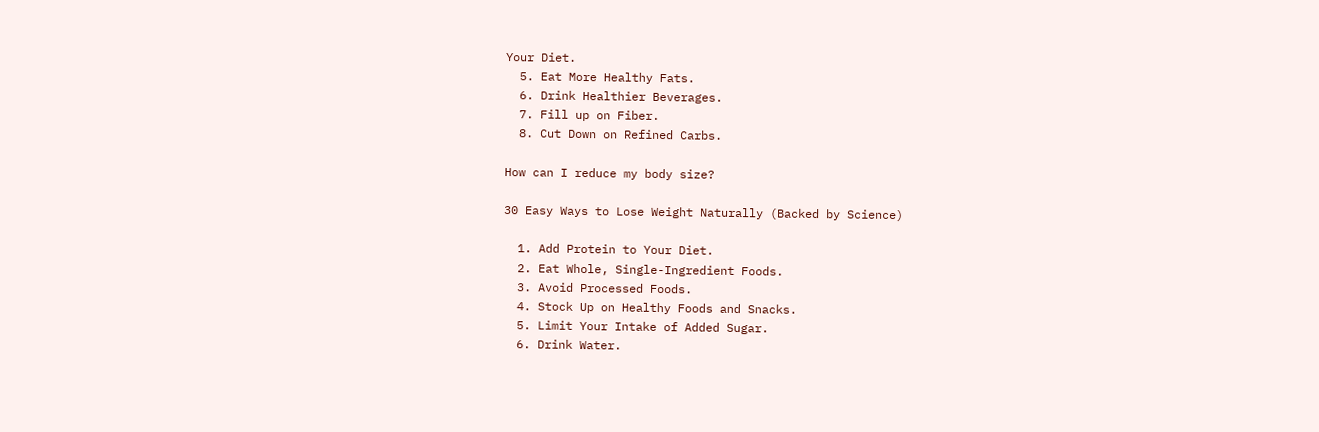Your Diet.
  5. Eat More Healthy Fats.
  6. Drink Healthier Beverages.
  7. Fill up on Fiber.
  8. Cut Down on Refined Carbs.

How can I reduce my body size?

30 Easy Ways to Lose Weight Naturally (Backed by Science)

  1. Add Protein to Your Diet.
  2. Eat Whole, Single-Ingredient Foods.
  3. Avoid Processed Foods.
  4. Stock Up on Healthy Foods and Snacks.
  5. Limit Your Intake of Added Sugar.
  6. Drink Water.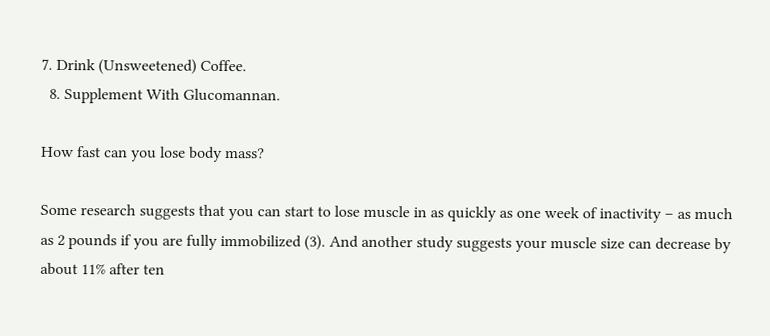7. Drink (Unsweetened) Coffee.
  8. Supplement With Glucomannan.

How fast can you lose body mass?

Some research suggests that you can start to lose muscle in as quickly as one week of inactivity – as much as 2 pounds if you are fully immobilized (3). And another study suggests your muscle size can decrease by about 11% after ten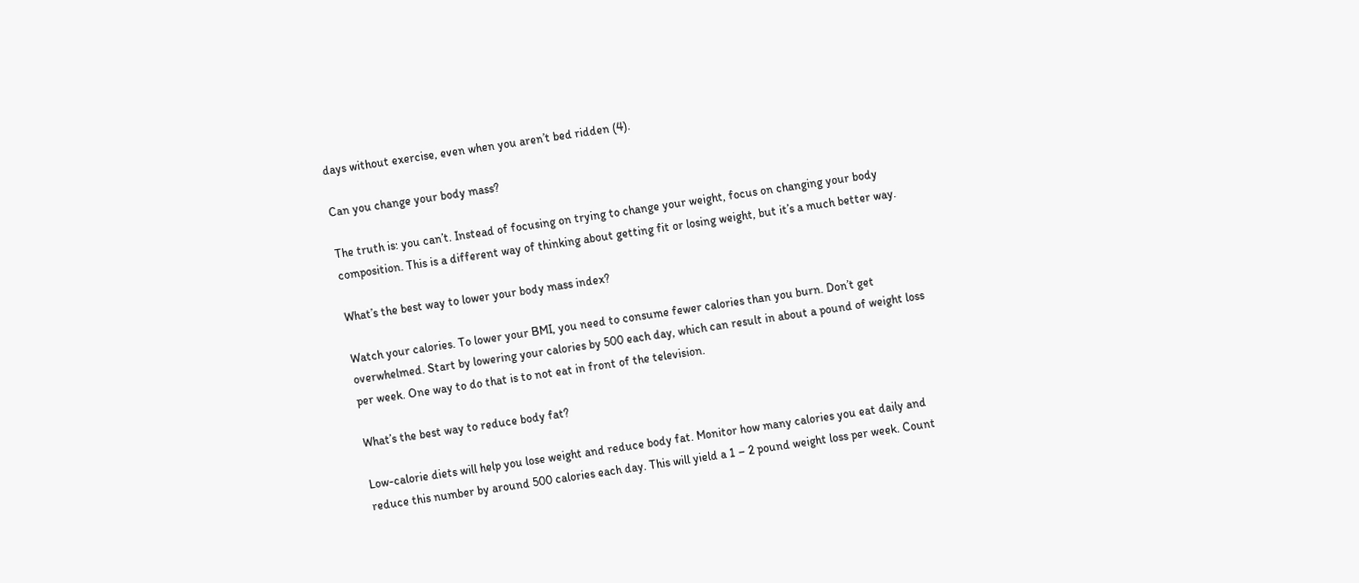days without exercise, even when you aren’t bed ridden (4).

Can you change your body mass?

The truth is: you can’t. Instead of focusing on trying to change your weight, focus on changing your body composition. This is a different way of thinking about getting fit or losing weight, but it’s a much better way.

What’s the best way to lower your body mass index?

Watch your calories. To lower your BMI, you need to consume fewer calories than you burn. Don’t get overwhelmed. Start by lowering your calories by 500 each day, which can result in about a pound of weight loss per week. One way to do that is to not eat in front of the television.

What’s the best way to reduce body fat?

Low-calorie diets will help you lose weight and reduce body fat. Monitor how many calories you eat daily and reduce this number by around 500 calories each day. This will yield a 1 – 2 pound weight loss per week. Count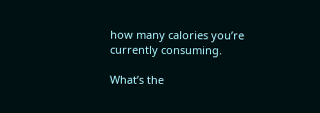how many calories you’re currently consuming.

What’s the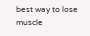best way to lose muscle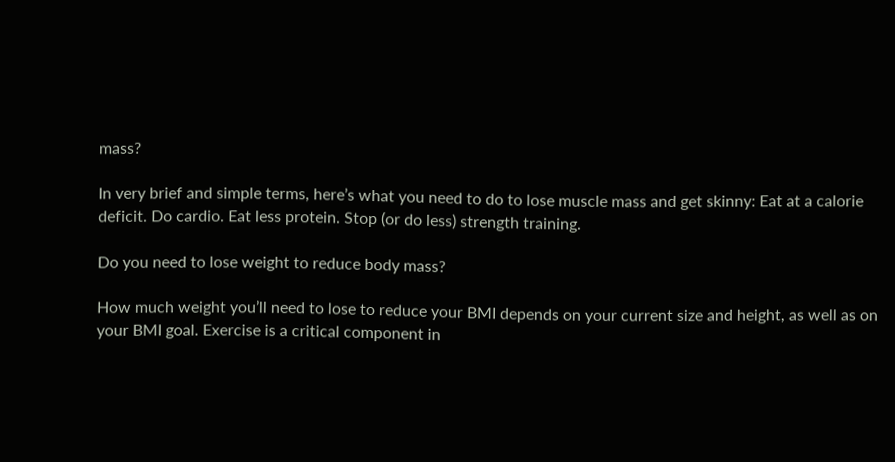mass?

In very brief and simple terms, here’s what you need to do to lose muscle mass and get skinny: Eat at a calorie deficit. Do cardio. Eat less protein. Stop (or do less) strength training.

Do you need to lose weight to reduce body mass?

How much weight you’ll need to lose to reduce your BMI depends on your current size and height, as well as on your BMI goal. Exercise is a critical component in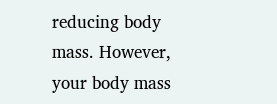reducing body mass. However, your body mass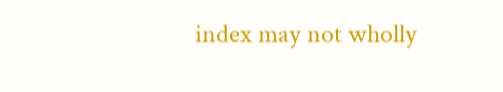index may not wholly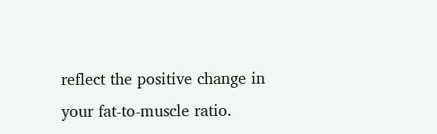reflect the positive change in your fat-to-muscle ratio.